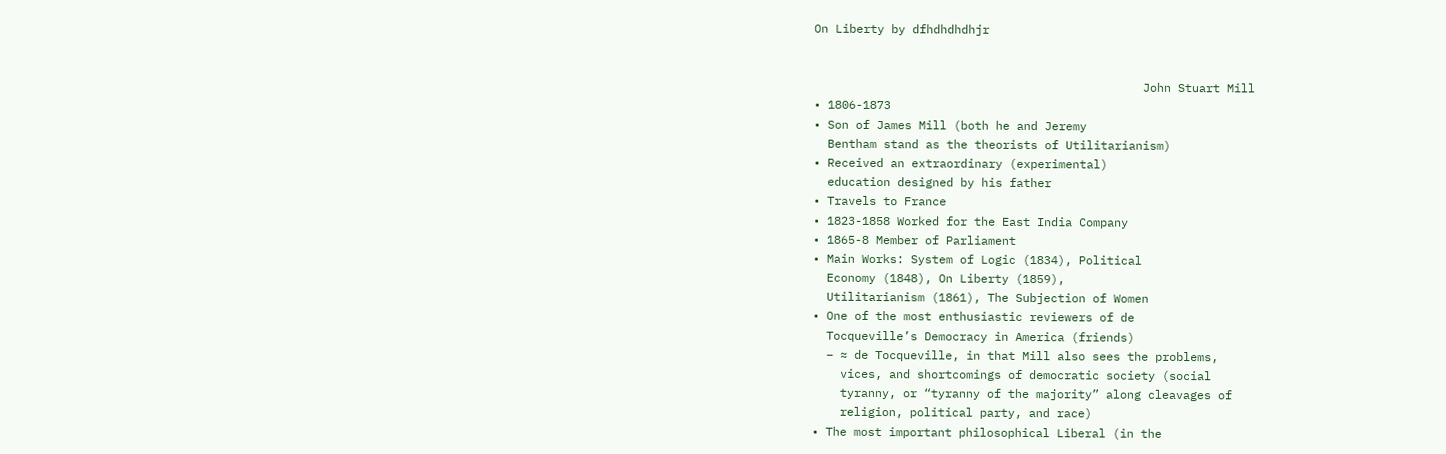On Liberty by dfhdhdhdhjr


                                               John Stuart Mill
• 1806-1873
• Son of James Mill (both he and Jeremy
  Bentham stand as the theorists of Utilitarianism)
• Received an extraordinary (experimental)
  education designed by his father
• Travels to France
• 1823-1858 Worked for the East India Company
• 1865-8 Member of Parliament
• Main Works: System of Logic (1834), Political
  Economy (1848), On Liberty (1859),
  Utilitarianism (1861), The Subjection of Women
• One of the most enthusiastic reviewers of de
  Tocqueville’s Democracy in America (friends)
  – ≈ de Tocqueville, in that Mill also sees the problems,
    vices, and shortcomings of democratic society (social
    tyranny, or “tyranny of the majority” along cleavages of
    religion, political party, and race)
• The most important philosophical Liberal (in the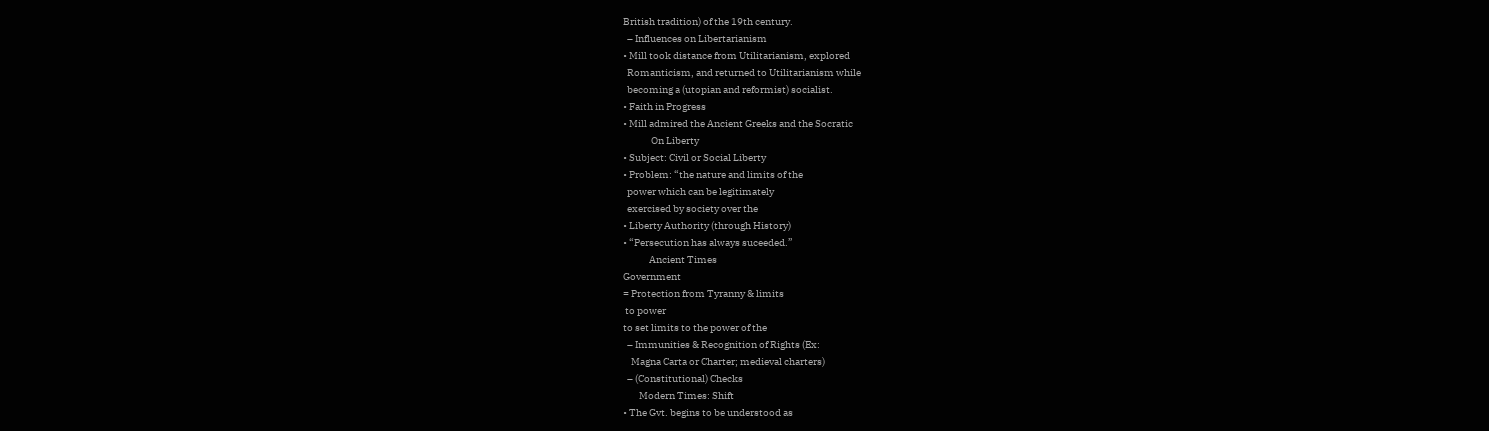British tradition) of the 19th century.
  – Influences on Libertarianism
• Mill took distance from Utilitarianism, explored
  Romanticism, and returned to Utilitarianism while
  becoming a (utopian and reformist) socialist.
• Faith in Progress
• Mill admired the Ancient Greeks and the Socratic
              On Liberty
• Subject: Civil or Social Liberty
• Problem: “the nature and limits of the
  power which can be legitimately
  exercised by society over the
• Liberty Authority (through History)
• “Persecution has always suceeded.”
             Ancient Times
Government
= Protection from Tyranny & limits
 to power
to set limits to the power of the
  – Immunities & Recognition of Rights (Ex:
    Magna Carta or Charter; medieval charters)
  – (Constitutional) Checks
        Modern Times: Shift
• The Gvt. begins to be understood as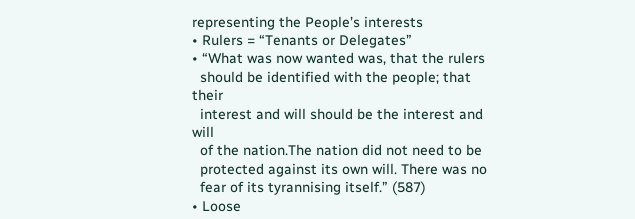representing the People’s interests
• Rulers = “Tenants or Delegates”
• “What was now wanted was, that the rulers
  should be identified with the people; that their
  interest and will should be the interest and will
  of the nation.The nation did not need to be
  protected against its own will. There was no
  fear of its tyrannising itself.” (587)
• Loose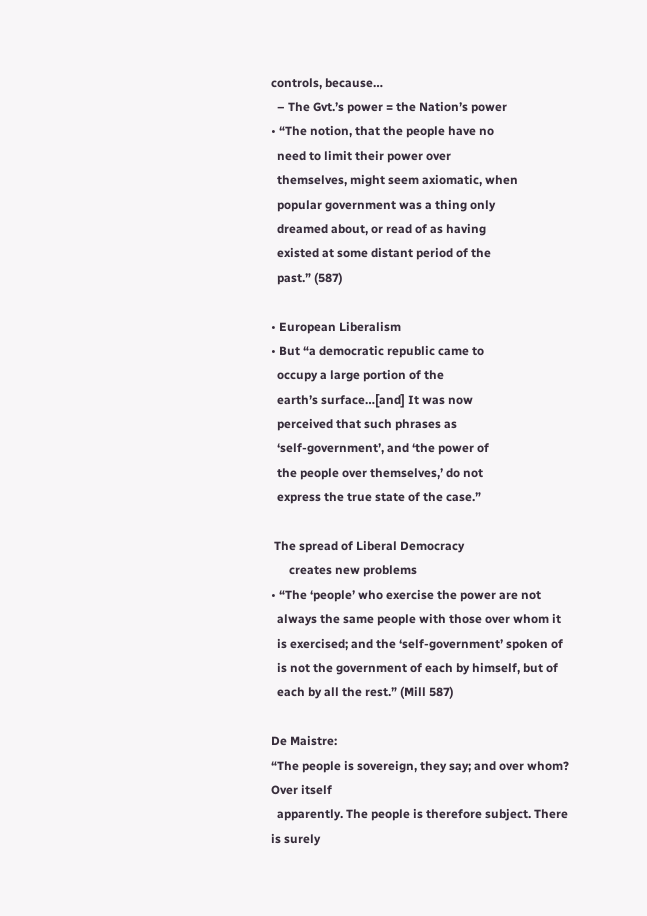controls, because…
  – The Gvt.’s power = the Nation’s power
• “The notion, that the people have no
  need to limit their power over
  themselves, might seem axiomatic, when
  popular government was a thing only
  dreamed about, or read of as having
  existed at some distant period of the
  past.” (587)

• European Liberalism
• But “a democratic republic came to
  occupy a large portion of the
  earth’s surface…[and] It was now
  perceived that such phrases as
  ‘self-government’, and ‘the power of
  the people over themselves,’ do not
  express the true state of the case.”

 The spread of Liberal Democracy
      creates new problems
• “The ‘people’ who exercise the power are not
  always the same people with those over whom it
  is exercised; and the ‘self-government’ spoken of
  is not the government of each by himself, but of
  each by all the rest.” (Mill 587)

De Maistre:
“The people is sovereign, they say; and over whom? Over itself
  apparently. The people is therefore subject. There is surely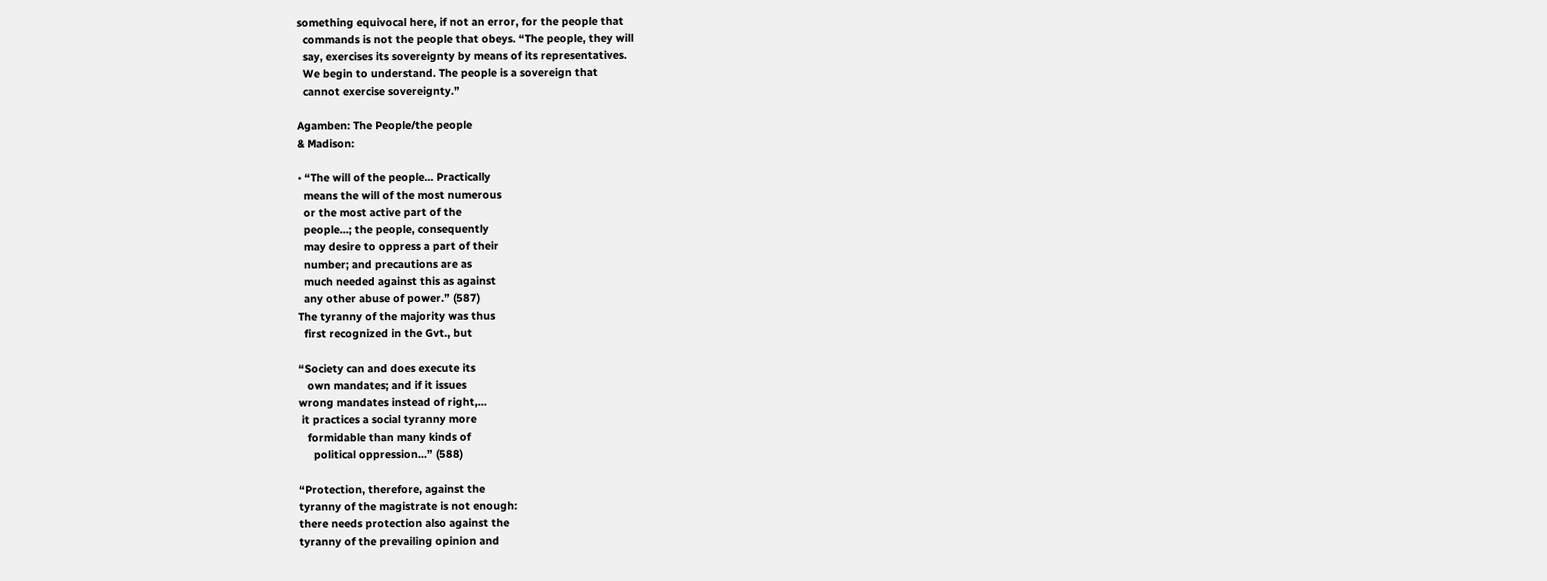something equivocal here, if not an error, for the people that
  commands is not the people that obeys. “The people, they will
  say, exercises its sovereignty by means of its representatives.
  We begin to understand. The people is a sovereign that
  cannot exercise sovereignty.”

Agamben: The People/the people
& Madison:

• “The will of the people... Practically
  means the will of the most numerous
  or the most active part of the
  people...; the people, consequently
  may desire to oppress a part of their
  number; and precautions are as
  much needed against this as against
  any other abuse of power.” (587)
The tyranny of the majority was thus
  first recognized in the Gvt., but

“Society can and does execute its
   own mandates; and if it issues
wrong mandates instead of right,…
 it practices a social tyranny more
   formidable than many kinds of
     political oppression...” (588)

“Protection, therefore, against the
tyranny of the magistrate is not enough:
there needs protection also against the
tyranny of the prevailing opinion and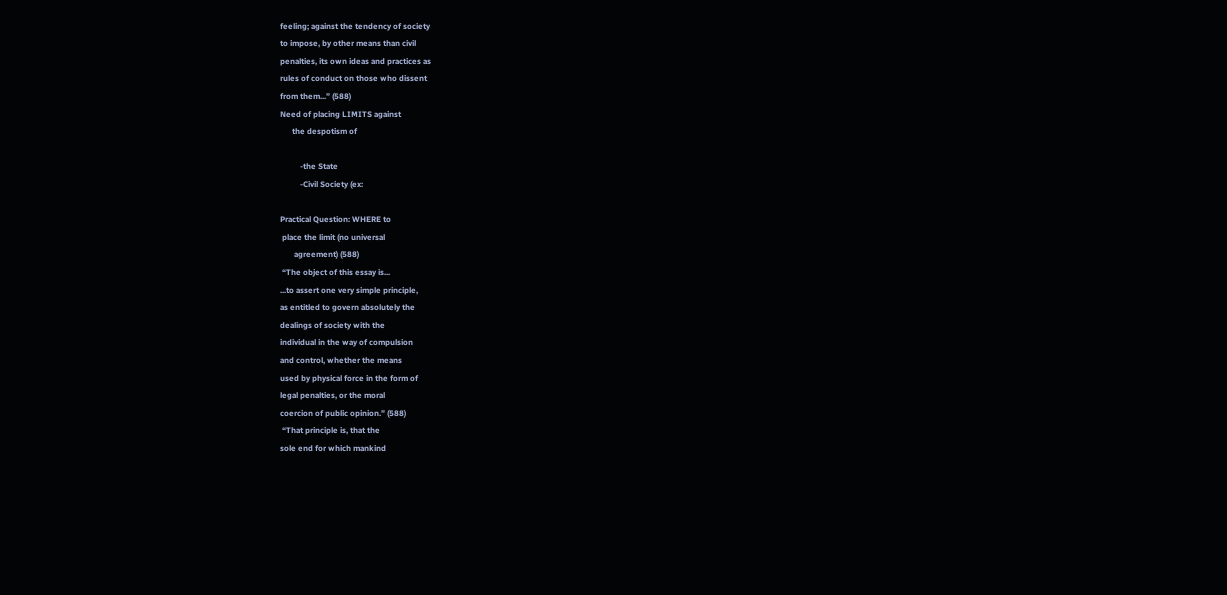feeling; against the tendency of society
to impose, by other means than civil
penalties, its own ideas and practices as
rules of conduct on those who dissent
from them...” (588)
Need of placing LIMITS against
      the despotism of

          -the State
          -Civil Society (ex:

Practical Question: WHERE to
 place the limit (no universal
       agreement) (588)
 “The object of this essay is...
...to assert one very simple principle,
as entitled to govern absolutely the
dealings of society with the
individual in the way of compulsion
and control, whether the means
used by physical force in the form of
legal penalties, or the moral
coercion of public opinion.” (588)
 “That principle is, that the
sole end for which mankind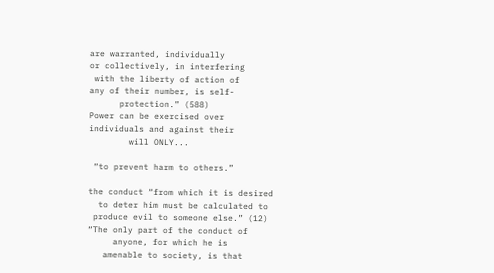are warranted, individually
or collectively, in interfering
 with the liberty of action of
any of their number, is self-
      protection.” (588)
Power can be exercised over
individuals and against their
        will ONLY...

 “to prevent harm to others.”

the conduct “from which it is desired
  to deter him must be calculated to
 produce evil to someone else.” (12)
“The only part of the conduct of
     anyone, for which he is
   amenable to society, is that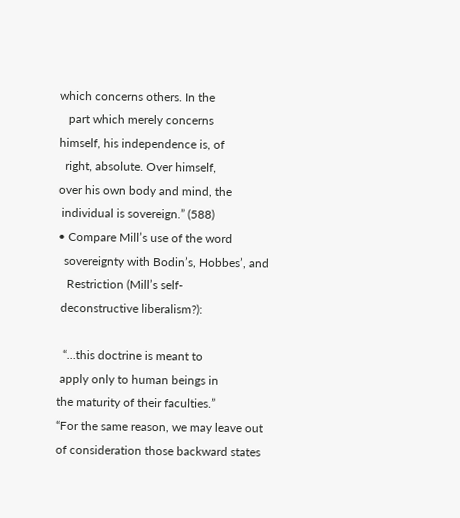which concerns others. In the
   part which merely concerns
himself, his independence is, of
  right, absolute. Over himself,
over his own body and mind, the
 individual is sovereign.” (588)
• Compare Mill’s use of the word
  sovereignty with Bodin’s, Hobbes’, and
   Restriction (Mill’s self-
 deconstructive liberalism?):

  “…this doctrine is meant to
 apply only to human beings in
the maturity of their faculties.”
“For the same reason, we may leave out
of consideration those backward states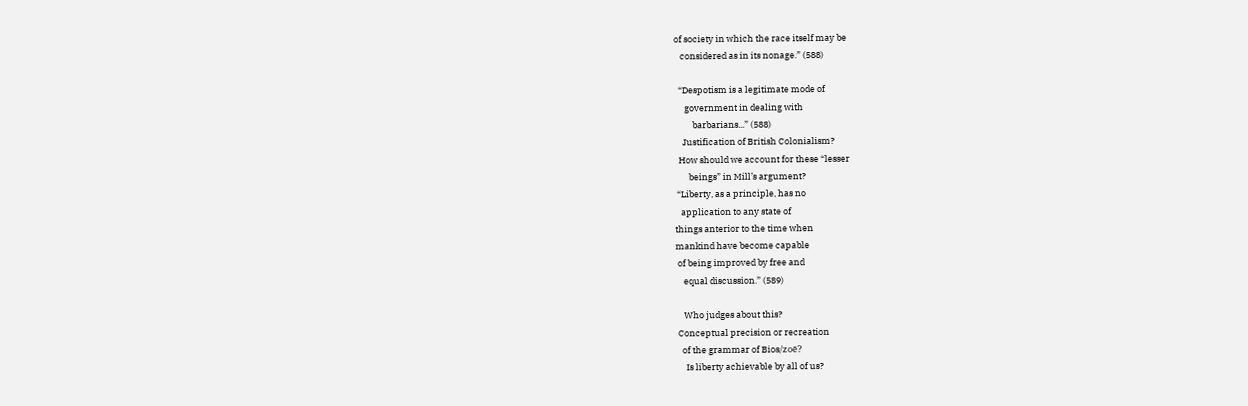of society in which the race itself may be
   considered as in its nonage.” (588)

  “Despotism is a legitimate mode of
     government in dealing with
         barbarians...” (588)
    Justification of British Colonialism?
  How should we account for these “lesser
       beings” in Mill’s argument?
 “Liberty, as a principle, has no
   application to any state of
things anterior to the time when
mankind have become capable
 of being improved by free and
    equal discussion.” (589)

    Who judges about this?
 Conceptual precision or recreation
   of the grammar of Bios/zoē?
     Is liberty achievable by all of us?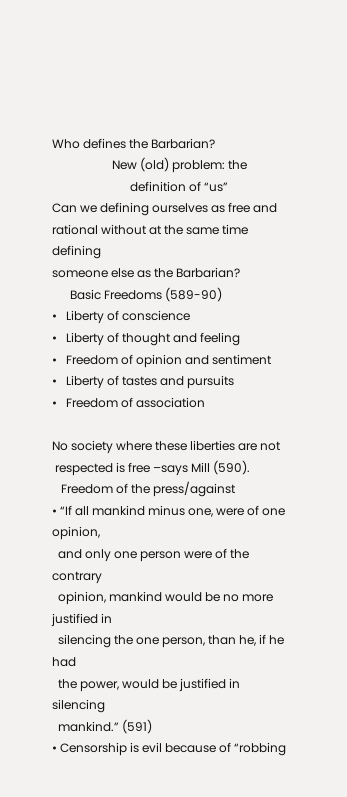Who defines the Barbarian?
                    New (old) problem: the
                          definition of “us”
Can we defining ourselves as free and
rational without at the same time defining
someone else as the Barbarian?
      Basic Freedoms (589-90)
•   Liberty of conscience
•   Liberty of thought and feeling
•   Freedom of opinion and sentiment
•   Liberty of tastes and pursuits
•   Freedom of association

No society where these liberties are not
 respected is free –says Mill (590).
   Freedom of the press/against
• “If all mankind minus one, were of one opinion,
  and only one person were of the contrary
  opinion, mankind would be no more justified in
  silencing the one person, than he, if he had
  the power, would be justified in silencing
  mankind.” (591)
• Censorship is evil because of “robbing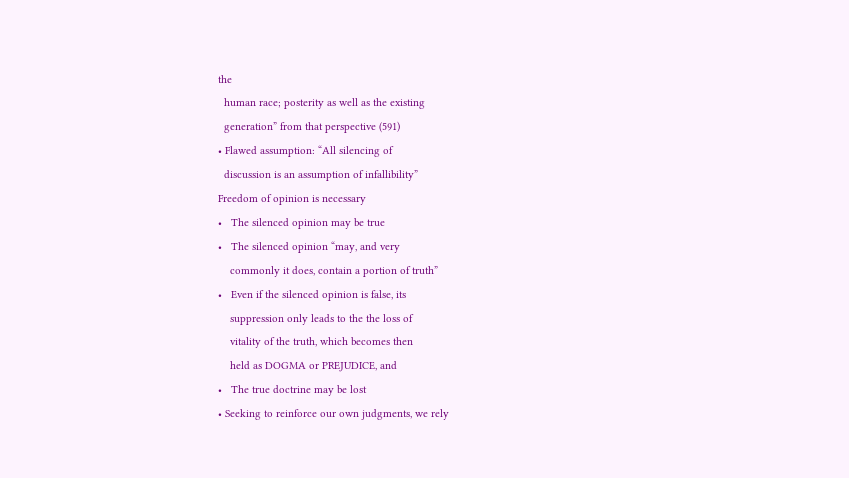the
  human race; posterity as well as the existing
  generation” from that perspective (591)
• Flawed assumption: “All silencing of
  discussion is an assumption of infallibility”
Freedom of opinion is necessary
•   The silenced opinion may be true
•   The silenced opinion “may, and very
    commonly it does, contain a portion of truth”
•   Even if the silenced opinion is false, its
    suppression only leads to the the loss of
    vitality of the truth, which becomes then
    held as DOGMA or PREJUDICE, and
•   The true doctrine may be lost
• Seeking to reinforce our own judgments, we rely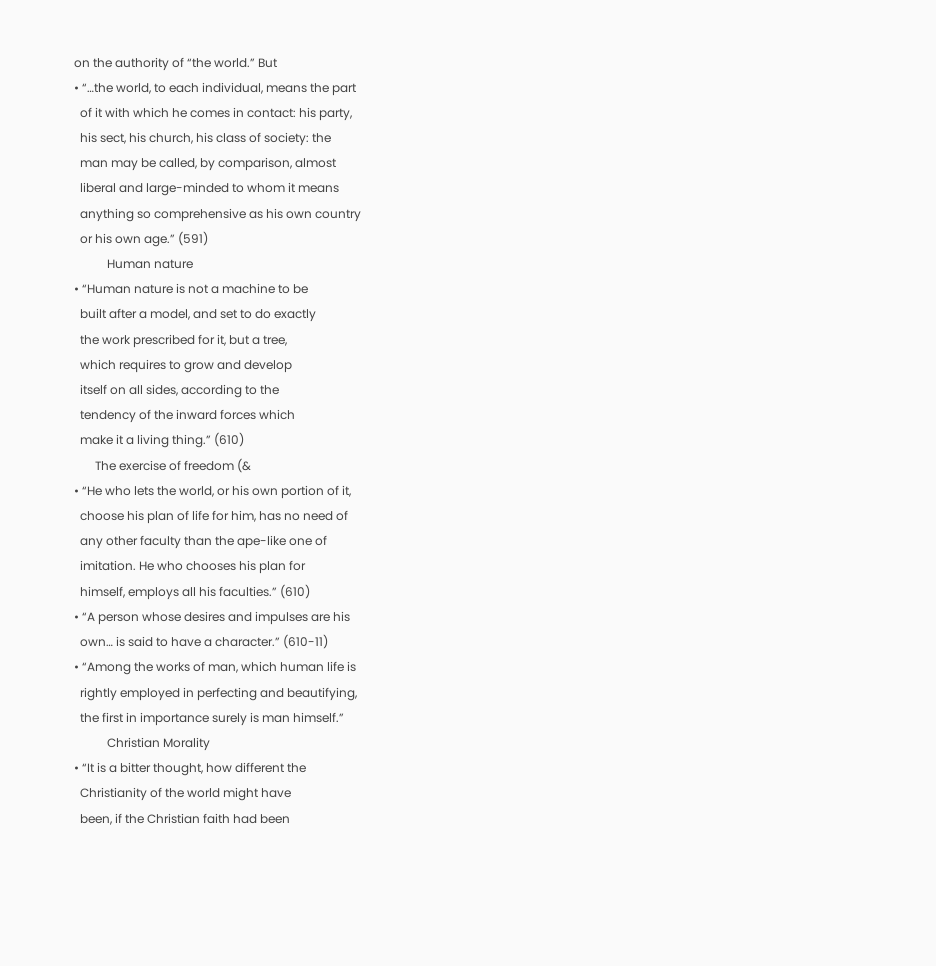on the authority of “the world.” But
• “…the world, to each individual, means the part
  of it with which he comes in contact: his party,
  his sect, his church, his class of society: the
  man may be called, by comparison, almost
  liberal and large-minded to whom it means
  anything so comprehensive as his own country
  or his own age.” (591)
           Human nature
• “Human nature is not a machine to be
  built after a model, and set to do exactly
  the work prescribed for it, but a tree,
  which requires to grow and develop
  itself on all sides, according to the
  tendency of the inward forces which
  make it a living thing.” (610)
       The exercise of freedom (&
• “He who lets the world, or his own portion of it,
  choose his plan of life for him, has no need of
  any other faculty than the ape-like one of
  imitation. He who chooses his plan for
  himself, employs all his faculties.” (610)
• “A person whose desires and impulses are his
  own… is said to have a character.” (610-11)
• “Among the works of man, which human life is
  rightly employed in perfecting and beautifying,
  the first in importance surely is man himself.”
           Christian Morality
• “It is a bitter thought, how different the
  Christianity of the world might have
  been, if the Christian faith had been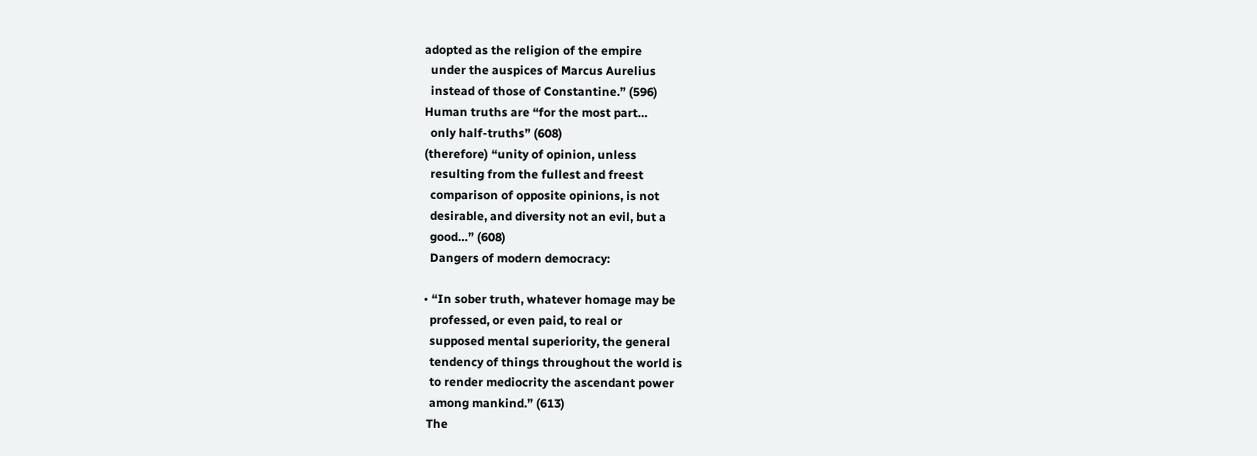adopted as the religion of the empire
  under the auspices of Marcus Aurelius
  instead of those of Constantine.” (596)
Human truths are “for the most part…
  only half-truths” (608)
(therefore) “unity of opinion, unless
  resulting from the fullest and freest
  comparison of opposite opinions, is not
  desirable, and diversity not an evil, but a
  good…” (608)
  Dangers of modern democracy:

• “In sober truth, whatever homage may be
  professed, or even paid, to real or
  supposed mental superiority, the general
  tendency of things throughout the world is
  to render mediocrity the ascendant power
  among mankind.” (613)
 The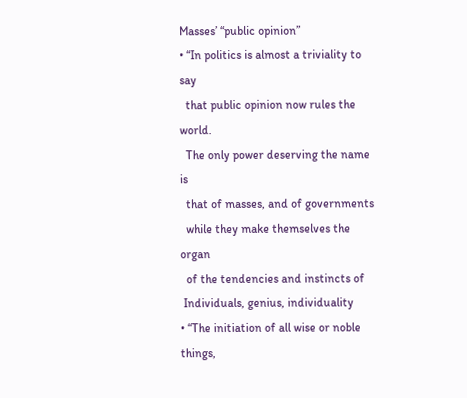Masses’ “public opinion”
• “In politics is almost a triviality to say
  that public opinion now rules the world.
  The only power deserving the name is
  that of masses, and of governments
  while they make themselves the organ
  of the tendencies and instincts of
 Individuals, genius, individuality
• “The initiation of all wise or noble things,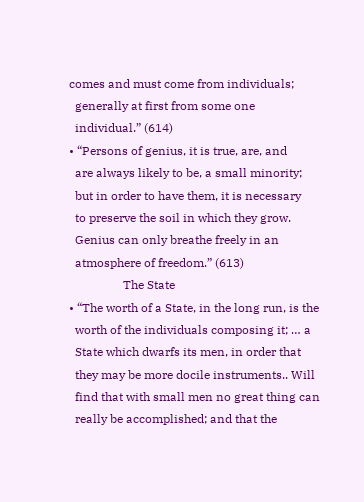comes and must come from individuals;
  generally at first from some one
  individual.” (614)
• “Persons of genius, it is true, are, and
  are always likely to be, a small minority;
  but in order to have them, it is necessary
  to preserve the soil in which they grow.
  Genius can only breathe freely in an
  atmosphere of freedom.” (613)
                  The State
• “The worth of a State, in the long run, is the
  worth of the individuals composing it; … a
  State which dwarfs its men, in order that
  they may be more docile instruments.. Will
  find that with small men no great thing can
  really be accomplished; and that the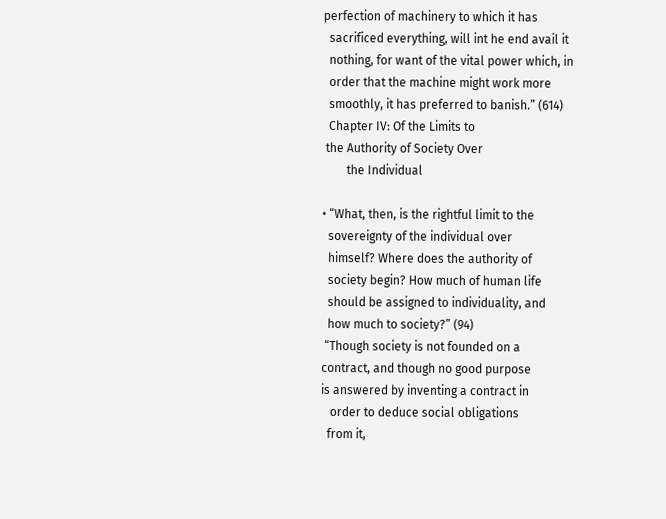perfection of machinery to which it has
  sacrificed everything, will int he end avail it
  nothing, for want of the vital power which, in
  order that the machine might work more
  smoothly, it has preferred to banish.” (614)
  Chapter IV: Of the Limits to
 the Authority of Society Over
        the Individual

• “What, then, is the rightful limit to the
  sovereignty of the individual over
  himself? Where does the authority of
  society begin? How much of human life
  should be assigned to individuality, and
  how much to society?” (94)
 “Though society is not founded on a
contract, and though no good purpose
is answered by inventing a contract in
   order to deduce social obligations
  from it,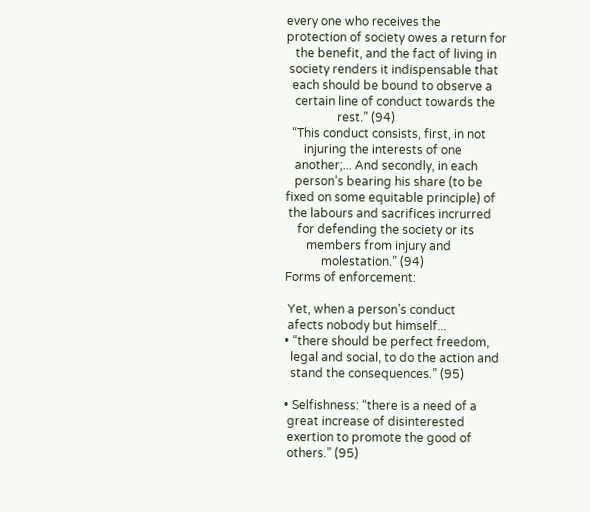every one who receives the
protection of society owes a return for
   the benefit, and the fact of living in
 society renders it indispensable that
  each should be bound to observe a
   certain line of conduct towards the
                 rest.” (94)
  “This conduct consists, first, in not
      injuring the interests of one
   another;... And secondly, in each
   person’s bearing his share (to be
fixed on some equitable principle) of
 the labours and sacrifices incrurred
    for defending the society or its
       members from injury and
            molestation.” (94)
Forms of enforcement:

 Yet, when a person’s conduct
 afects nobody but himself...
• “there should be perfect freedom,
  legal and social, to do the action and
  stand the consequences.” (95)

• Selfishness: “there is a need of a
 great increase of disinterested
 exertion to promote the good of
 others.” (95)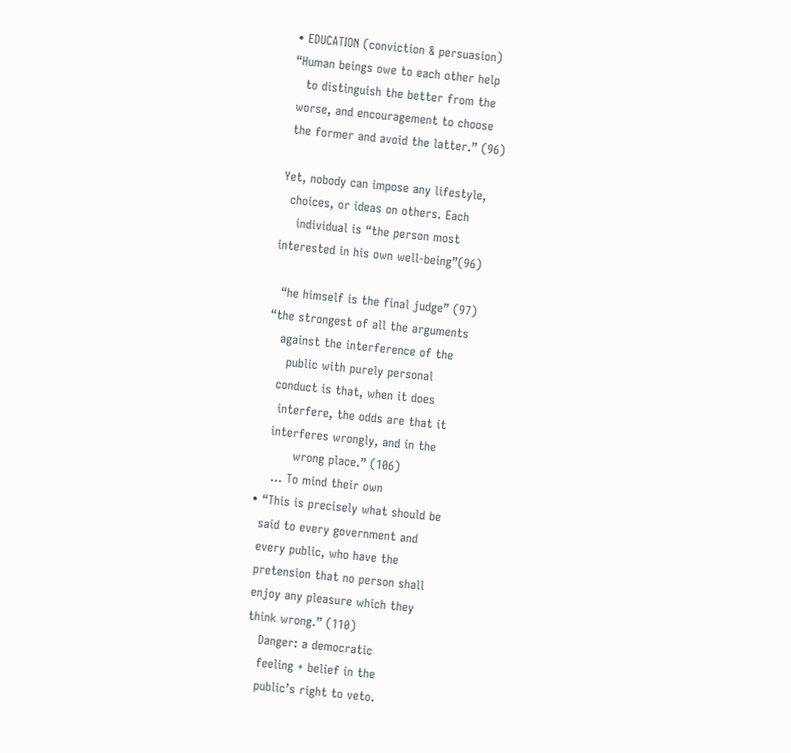• EDUCATION (conviction & persuasion)
“Human beings owe to each other help
   to distinguish the better from the
 worse, and encouragement to choose
 the former and avoid the latter.” (96)

Yet, nobody can impose any lifestyle,
  choices, or ideas on others. Each
    individual is “the person most
interested in his own well-being”(96)

  “he himself is the final judge” (97)
“the strongest of all the arguments
   against the interference of the
     public with purely personal
   conduct is that, when it does
    interfere, the odds are that it
   interferes wrongly, and in the
         wrong place.” (106)
    ... To mind their own
• “This is precisely what should be
  said to every government and
  every public, who have the
  pretension that no person shall
  enjoy any pleasure which they
  think wrong.” (110)
     Danger: a democratic
     feeling + belief in the
     public’s right to veto.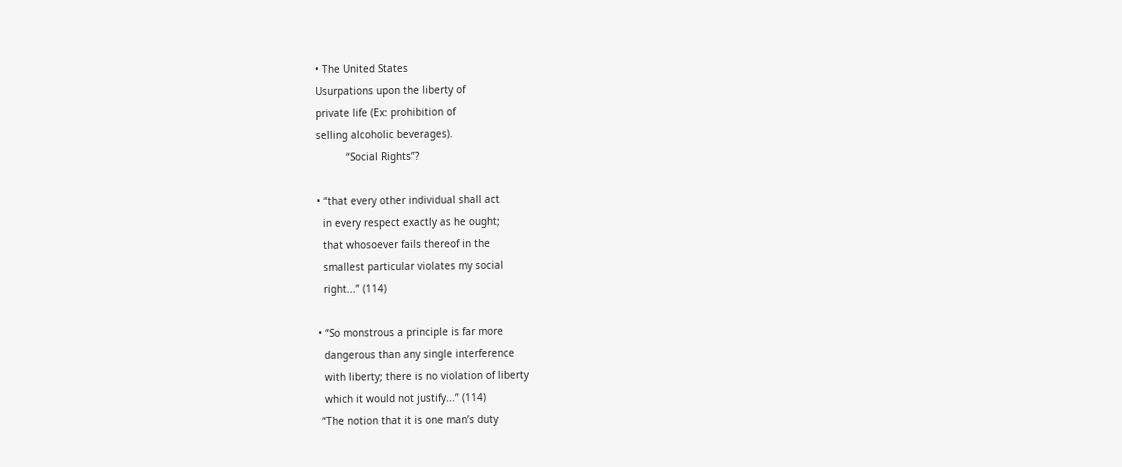• The United States
Usurpations upon the liberty of
private life (Ex: prohibition of
selling alcoholic beverages).
          “Social Rights”?

• “that every other individual shall act
  in every respect exactly as he ought;
  that whosoever fails thereof in the
  smallest particular violates my social
  right...” (114)

• “So monstrous a principle is far more
  dangerous than any single interference
  with liberty; there is no violation of liberty
  which it would not justify...” (114)
 “The notion that it is one man’s duty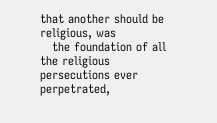that another should be religious, was
   the foundation of all the religious
persecutions ever perpetrated,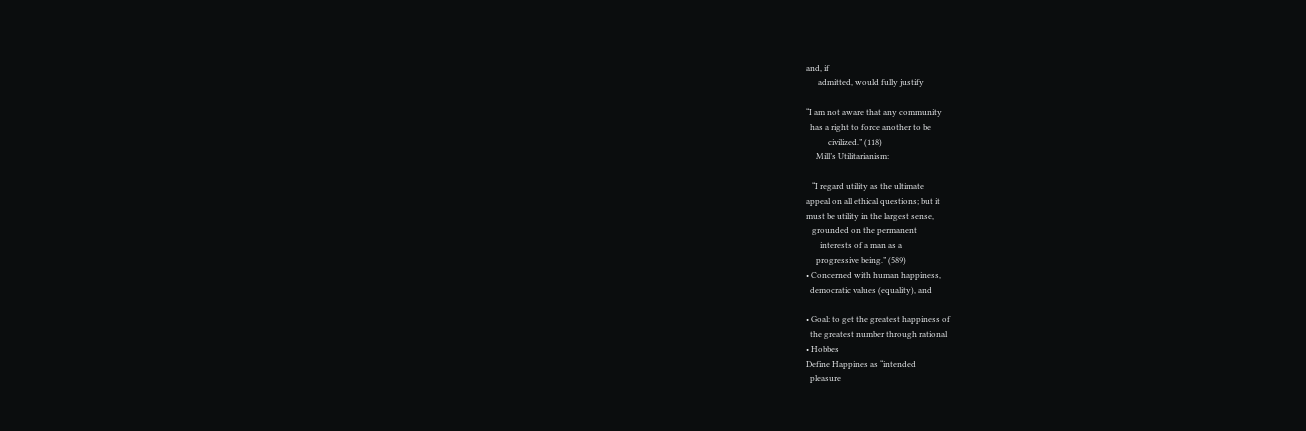and, if
      admitted, would fully justify

“I am not aware that any community
  has a right to force another to be
           civilized.” (118)
     Mill’s Utilitarianism:

   “I regard utility as the ultimate
appeal on all ethical questions; but it
must be utility in the largest sense,
   grounded on the permanent
       interests of a man as a
     progressive being.” (589)
• Concerned with human happiness,
  democratic values (equality), and

• Goal: to get the greatest happiness of
  the greatest number through rational
• Hobbes
Define Happines as “intended
  pleasure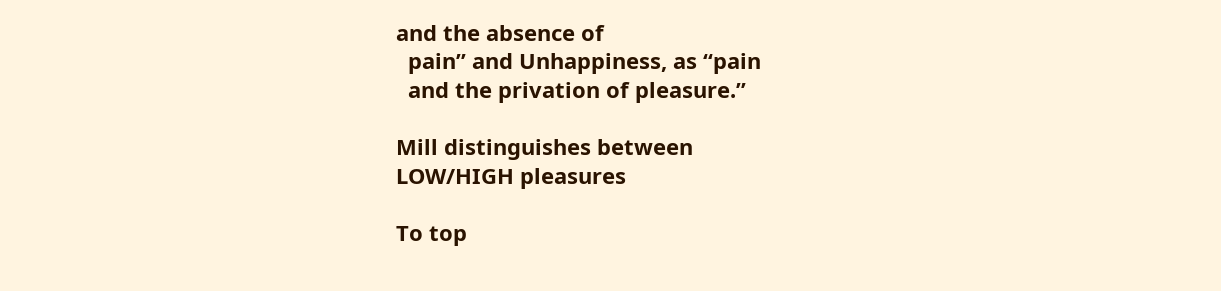and the absence of
  pain” and Unhappiness, as “pain
  and the privation of pleasure.”

Mill distinguishes between
LOW/HIGH pleasures

To top